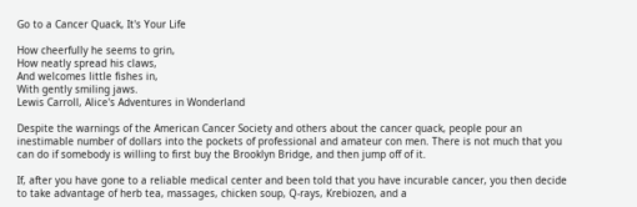Go to a Cancer Quack, It's Your Life

How cheerfully he seems to grin,
How neatly spread his claws,
And welcomes little fishes in,
With gently smiling jaws.
Lewis Carroll, Alice's Adventures in Wonderland

Despite the warnings of the American Cancer Society and others about the cancer quack, people pour an inestimable number of dollars into the pockets of professional and amateur con men. There is not much that you can do if somebody is willing to first buy the Brooklyn Bridge, and then jump off of it.

If, after you have gone to a reliable medical center and been told that you have incurable cancer, you then decide to take advantage of herb tea, massages, chicken soup, Q-rays, Krebiozen, and a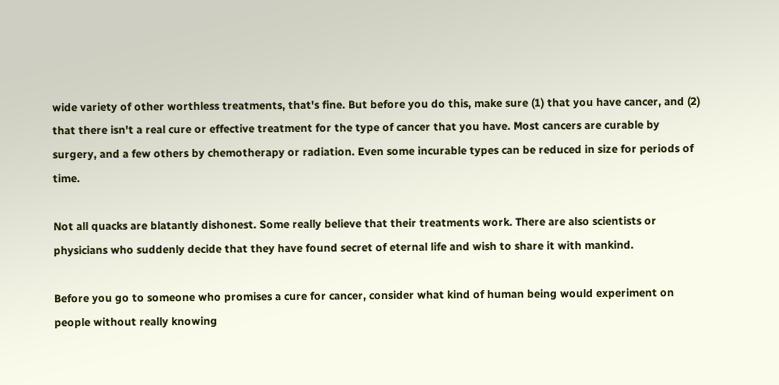wide variety of other worthless treatments, that's fine. But before you do this, make sure (1) that you have cancer, and (2) that there isn't a real cure or effective treatment for the type of cancer that you have. Most cancers are curable by surgery, and a few others by chemotherapy or radiation. Even some incurable types can be reduced in size for periods of time.

Not all quacks are blatantly dishonest. Some really believe that their treatments work. There are also scientists or physicians who suddenly decide that they have found secret of eternal life and wish to share it with mankind.

Before you go to someone who promises a cure for cancer, consider what kind of human being would experiment on people without really knowing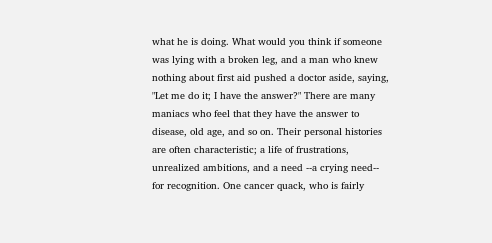what he is doing. What would you think if someone was lying with a broken leg, and a man who knew nothing about first aid pushed a doctor aside, saying, "Let me do it; I have the answer?" There are many maniacs who feel that they have the answer to disease, old age, and so on. Their personal histories are often characteristic; a life of frustrations, unrealized ambitions, and a need --a crying need-- for recognition. One cancer quack, who is fairly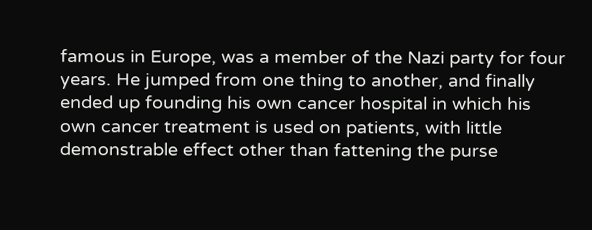famous in Europe, was a member of the Nazi party for four years. He jumped from one thing to another, and finally ended up founding his own cancer hospital in which his own cancer treatment is used on patients, with little demonstrable effect other than fattening the purse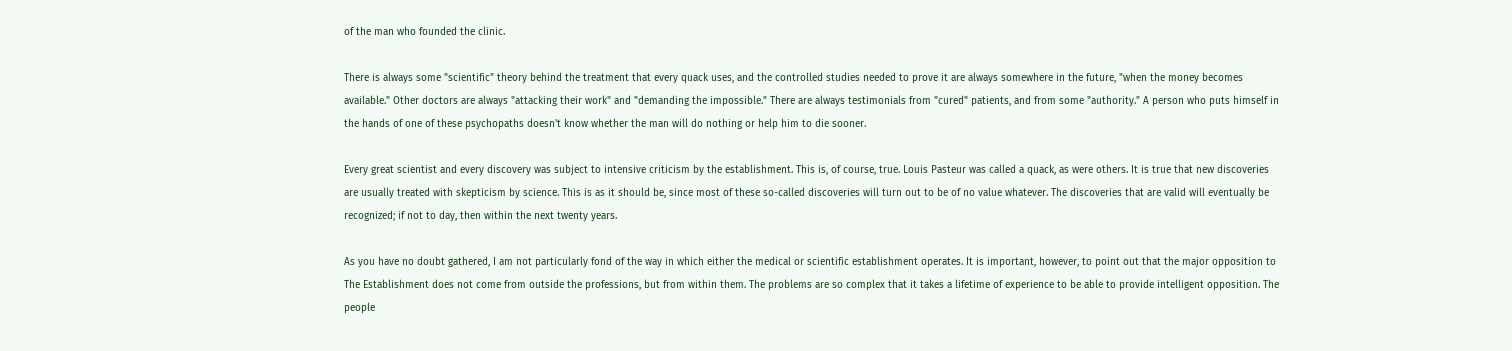of the man who founded the clinic.

There is always some "scientific" theory behind the treatment that every quack uses, and the controlled studies needed to prove it are always somewhere in the future, "when the money becomes available." Other doctors are always "attacking their work" and "demanding the impossible." There are always testimonials from "cured" patients, and from some "authority." A person who puts himself in the hands of one of these psychopaths doesn't know whether the man will do nothing or help him to die sooner.

Every great scientist and every discovery was subject to intensive criticism by the establishment. This is, of course, true. Louis Pasteur was called a quack, as were others. It is true that new discoveries are usually treated with skepticism by science. This is as it should be, since most of these so-called discoveries will turn out to be of no value whatever. The discoveries that are valid will eventually be recognized; if not to day, then within the next twenty years.

As you have no doubt gathered, I am not particularly fond of the way in which either the medical or scientific establishment operates. It is important, however, to point out that the major opposition to The Establishment does not come from outside the professions, but from within them. The problems are so complex that it takes a lifetime of experience to be able to provide intelligent opposition. The people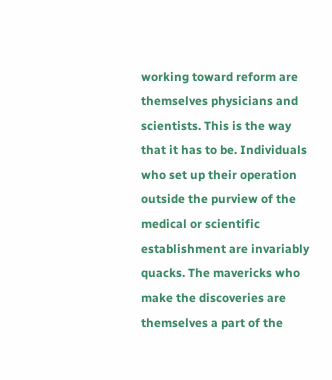working toward reform are themselves physicians and scientists. This is the way that it has to be. Individuals who set up their operation outside the purview of the medical or scientific establishment are invariably quacks. The mavericks who make the discoveries are themselves a part of the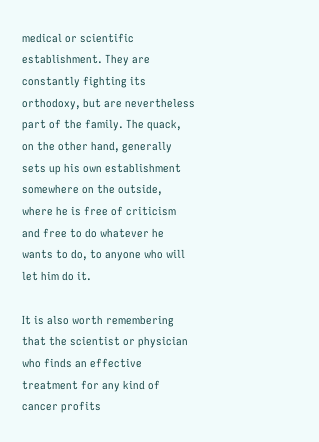medical or scientific establishment. They are constantly fighting its orthodoxy, but are nevertheless part of the family. The quack, on the other hand, generally sets up his own establishment somewhere on the outside, where he is free of criticism and free to do whatever he wants to do, to anyone who will let him do it.

It is also worth remembering that the scientist or physician who finds an effective treatment for any kind of cancer profits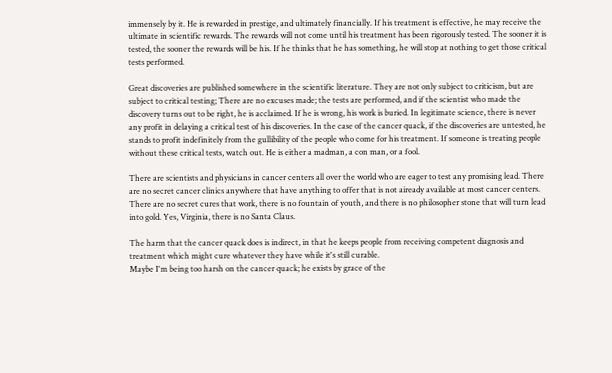immensely by it. He is rewarded in prestige, and ultimately financially. If his treatment is effective, he may receive the ultimate in scientific rewards. The rewards will not come until his treatment has been rigorously tested. The sooner it is tested, the sooner the rewards will be his. If he thinks that he has something, he will stop at nothing to get those critical tests performed.

Great discoveries are published somewhere in the scientific literature. They are not only subject to criticism, but are subject to critical testing; There are no excuses made; the tests are performed, and if the scientist who made the discovery turns out to be right, he is acclaimed. If he is wrong, his work is buried. In legitimate science, there is never any profit in delaying a critical test of his discoveries. In the case of the cancer quack, if the discoveries are untested, he stands to profit indefinitely from the gullibility of the people who come for his treatment. If someone is treating people without these critical tests, watch out. He is either a madman, a con man, or a fool.

There are scientists and physicians in cancer centers all over the world who are eager to test any promising lead. There are no secret cancer clinics anywhere that have anything to offer that is not aiready available at most cancer centers. There are no secret cures that work, there is no fountain of youth, and there is no philosopher stone that will turn lead into gold. Yes, Virginia, there is no Santa Claus.

The harm that the cancer quack does is indirect, in that he keeps people from receiving competent diagnosis and treatment which might cure whatever they have while it's still curable.
Maybe I'm being too harsh on the cancer quack; he exists by grace of the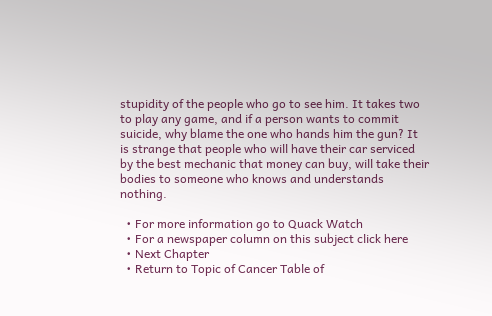stupidity of the people who go to see him. It takes two to play any game, and if a person wants to commit suicide, why blame the one who hands him the gun? It is strange that people who will have their car serviced by the best mechanic that money can buy, will take their bodies to someone who knows and understands nothing.

  • For more information go to Quack Watch
  • For a newspaper column on this subject click here
  • Next Chapter
  • Return to Topic of Cancer Table of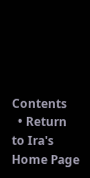Contents
  • Return to Ira's Home Page